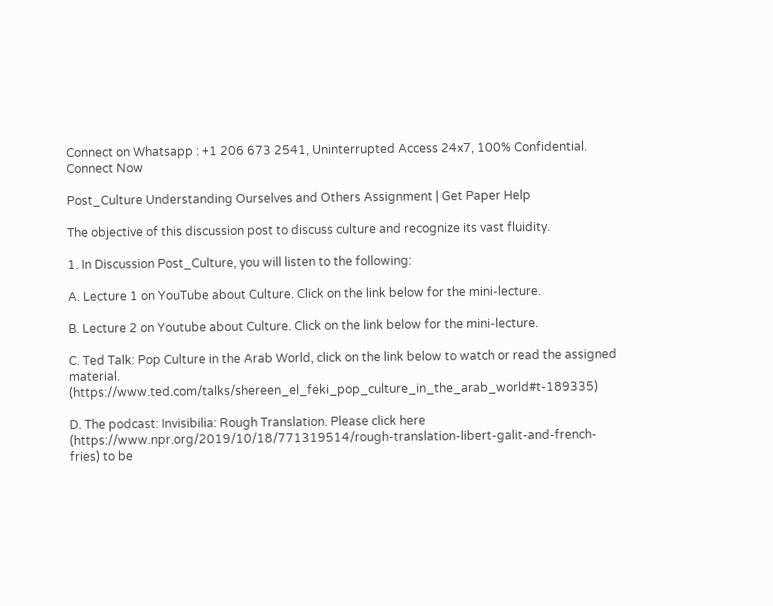Connect on Whatsapp : +1 206 673 2541, Uninterrupted Access 24x7, 100% Confidential. Connect Now

Post_Culture Understanding Ourselves and Others Assignment | Get Paper Help

The objective of this discussion post to discuss culture and recognize its vast fluidity.

1. In Discussion Post_Culture, you will listen to the following:

A. Lecture 1 on YouTube about Culture. Click on the link below for the mini-lecture.

B. Lecture 2 on Youtube about Culture. Click on the link below for the mini-lecture.

C. Ted Talk: Pop Culture in the Arab World, click on the link below to watch or read the assigned material. (https://www.ted.com/talks/shereen_el_feki_pop_culture_in_the_arab_world#t-189335)

D. The podcast: Invisibilia: Rough Translation. Please click here (https://www.npr.org/2019/10/18/771319514/rough-translation-libert-galit-and-french-fries) to be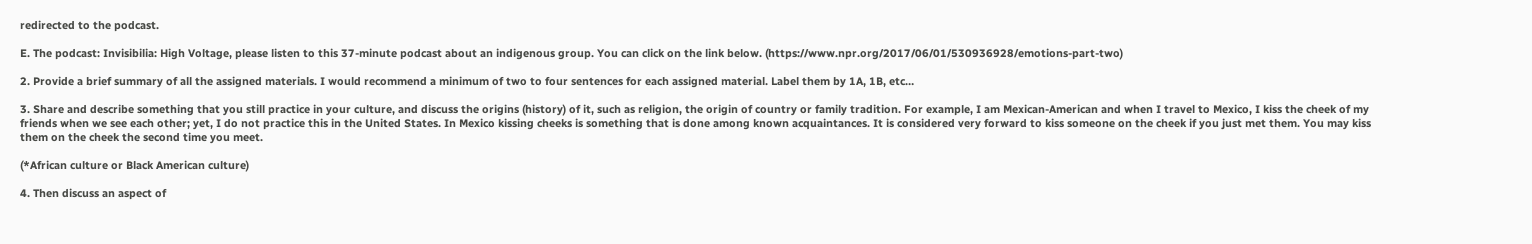redirected to the podcast.

E. The podcast: Invisibilia: High Voltage, please listen to this 37-minute podcast about an indigenous group. You can click on the link below. (https://www.npr.org/2017/06/01/530936928/emotions-part-two)

2. Provide a brief summary of all the assigned materials. I would recommend a minimum of two to four sentences for each assigned material. Label them by 1A, 1B, etc…

3. Share and describe something that you still practice in your culture, and discuss the origins (history) of it, such as religion, the origin of country or family tradition. For example, I am Mexican-American and when I travel to Mexico, I kiss the cheek of my friends when we see each other; yet, I do not practice this in the United States. In Mexico kissing cheeks is something that is done among known acquaintances. It is considered very forward to kiss someone on the cheek if you just met them. You may kiss them on the cheek the second time you meet.

(*African culture or Black American culture)

4. Then discuss an aspect of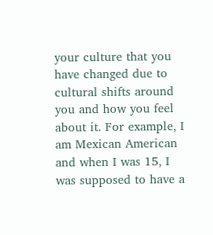your culture that you have changed due to cultural shifts around you and how you feel about it. For example, I am Mexican American and when I was 15, I was supposed to have a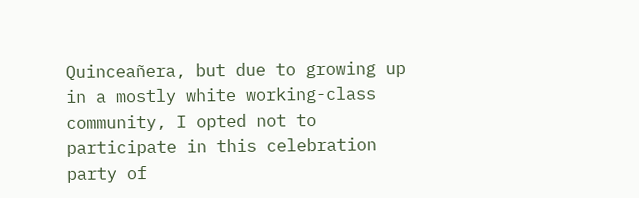Quinceañera, but due to growing up in a mostly white working-class community, I opted not to participate in this celebration party of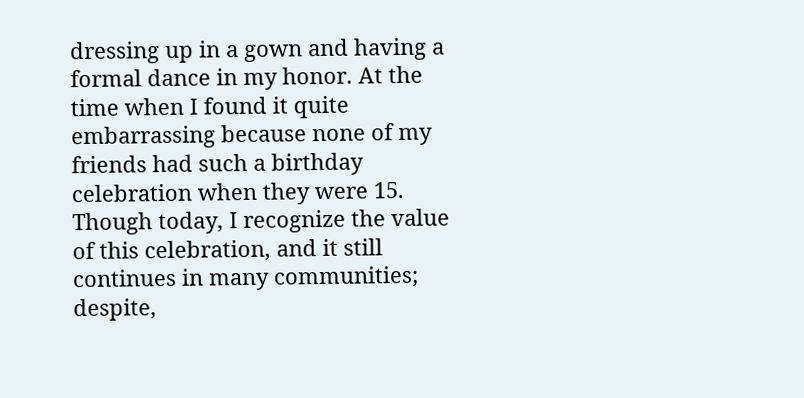dressing up in a gown and having a formal dance in my honor. At the time when I found it quite embarrassing because none of my friends had such a birthday celebration when they were 15. Though today, I recognize the value of this celebration, and it still continues in many communities; despite,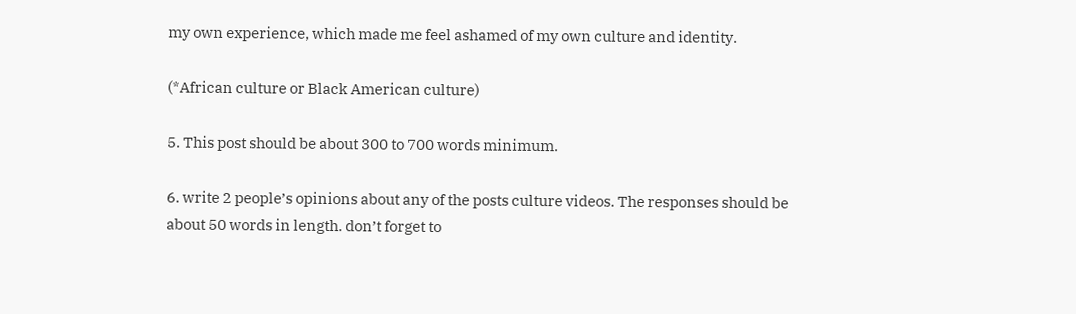my own experience, which made me feel ashamed of my own culture and identity.

(*African culture or Black American culture)

5. This post should be about 300 to 700 words minimum.

6. write 2 people’s opinions about any of the posts culture videos. The responses should be about 50 words in length. don’t forget to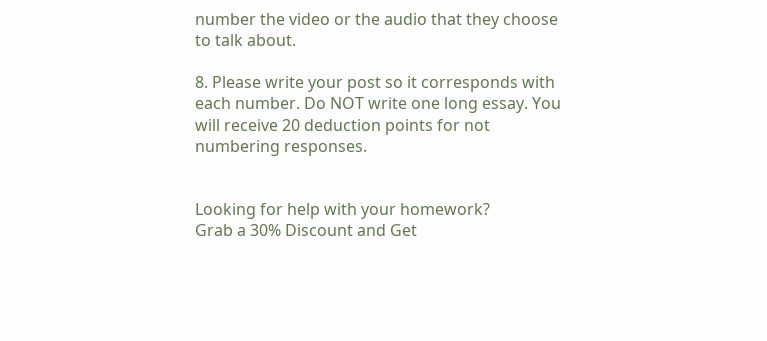number the video or the audio that they choose to talk about.

8. Please write your post so it corresponds with each number. Do NOT write one long essay. You will receive 20 deduction points for not numbering responses.


Looking for help with your homework?
Grab a 30% Discount and Get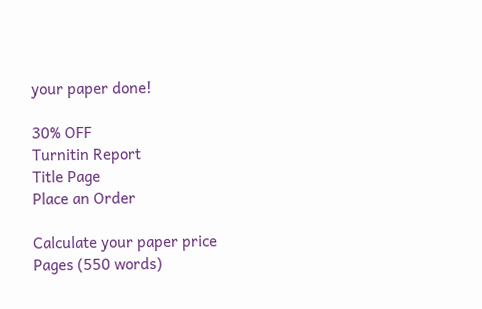your paper done!

30% OFF
Turnitin Report
Title Page
Place an Order

Calculate your paper price
Pages (550 words)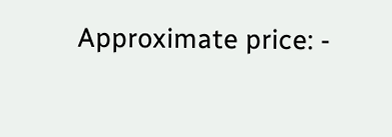Approximate price: -